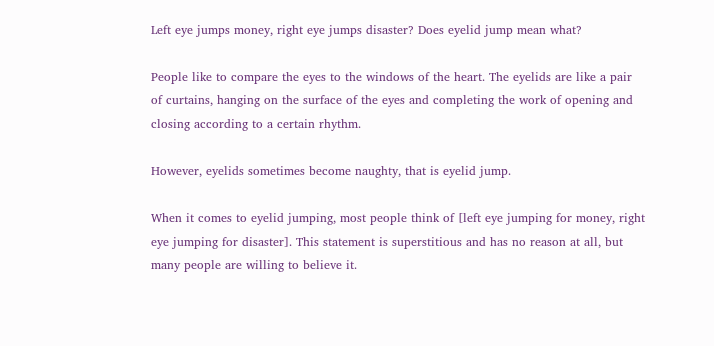Left eye jumps money, right eye jumps disaster? Does eyelid jump mean what?

People like to compare the eyes to the windows of the heart. The eyelids are like a pair of curtains, hanging on the surface of the eyes and completing the work of opening and closing according to a certain rhythm.

However, eyelids sometimes become naughty, that is eyelid jump.

When it comes to eyelid jumping, most people think of [left eye jumping for money, right eye jumping for disaster]. This statement is superstitious and has no reason at all, but many people are willing to believe it.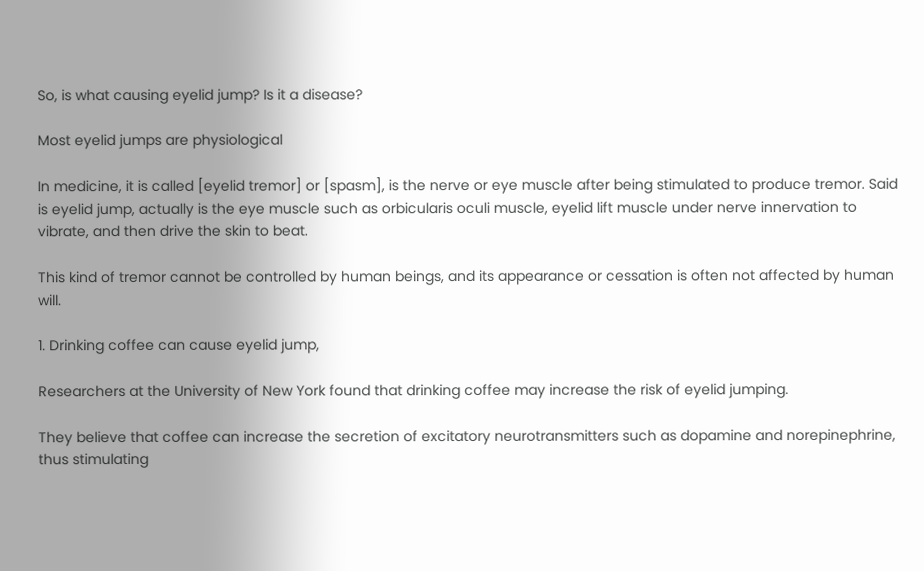So, is what causing eyelid jump? Is it a disease?

Most eyelid jumps are physiological

In medicine, it is called [eyelid tremor] or [spasm], is the nerve or eye muscle after being stimulated to produce tremor. Said is eyelid jump, actually is the eye muscle such as orbicularis oculi muscle, eyelid lift muscle under nerve innervation to vibrate, and then drive the skin to beat.

This kind of tremor cannot be controlled by human beings, and its appearance or cessation is often not affected by human will.

1. Drinking coffee can cause eyelid jump,

Researchers at the University of New York found that drinking coffee may increase the risk of eyelid jumping.

They believe that coffee can increase the secretion of excitatory neurotransmitters such as dopamine and norepinephrine, thus stimulating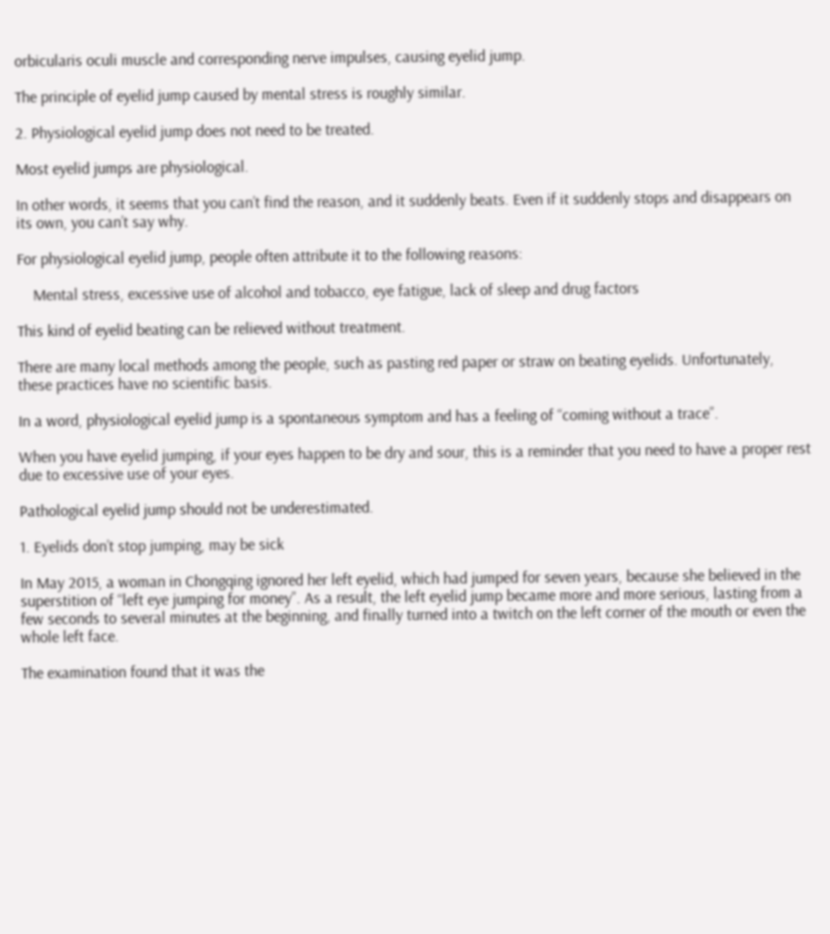orbicularis oculi muscle and corresponding nerve impulses, causing eyelid jump.

The principle of eyelid jump caused by mental stress is roughly similar.

2. Physiological eyelid jump does not need to be treated.

Most eyelid jumps are physiological.

In other words, it seems that you can’t find the reason, and it suddenly beats. Even if it suddenly stops and disappears on its own, you can’t say why.

For physiological eyelid jump, people often attribute it to the following reasons:

    Mental stress, excessive use of alcohol and tobacco, eye fatigue, lack of sleep and drug factors

This kind of eyelid beating can be relieved without treatment.

There are many local methods among the people, such as pasting red paper or straw on beating eyelids. Unfortunately, these practices have no scientific basis.

In a word, physiological eyelid jump is a spontaneous symptom and has a feeling of “coming without a trace”.

When you have eyelid jumping, if your eyes happen to be dry and sour, this is a reminder that you need to have a proper rest due to excessive use of your eyes.

Pathological eyelid jump should not be underestimated.

1. Eyelids don’t stop jumping, may be sick

In May 2015, a woman in Chongqing ignored her left eyelid, which had jumped for seven years, because she believed in the superstition of “left eye jumping for money”. As a result, the left eyelid jump became more and more serious, lasting from a few seconds to several minutes at the beginning, and finally turned into a twitch on the left corner of the mouth or even the whole left face.

The examination found that it was the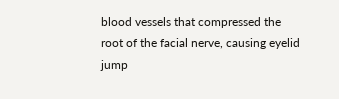blood vessels that compressed the root of the facial nerve, causing eyelid jump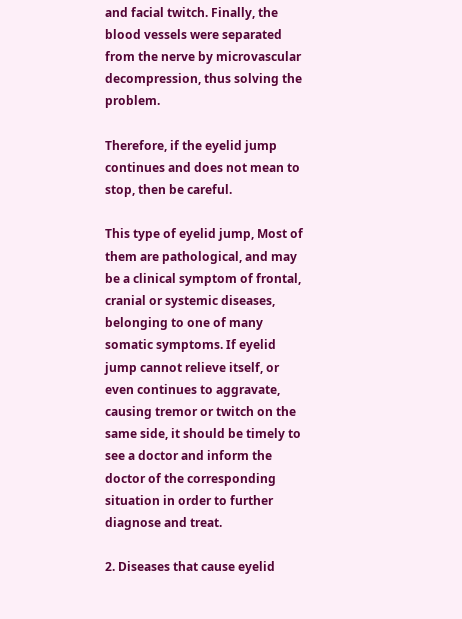and facial twitch. Finally, the blood vessels were separated from the nerve by microvascular decompression, thus solving the problem.

Therefore, if the eyelid jump continues and does not mean to stop, then be careful.

This type of eyelid jump, Most of them are pathological, and may be a clinical symptom of frontal, cranial or systemic diseases, belonging to one of many somatic symptoms. If eyelid jump cannot relieve itself, or even continues to aggravate, causing tremor or twitch on the same side, it should be timely to see a doctor and inform the doctor of the corresponding situation in order to further diagnose and treat.

2. Diseases that cause eyelid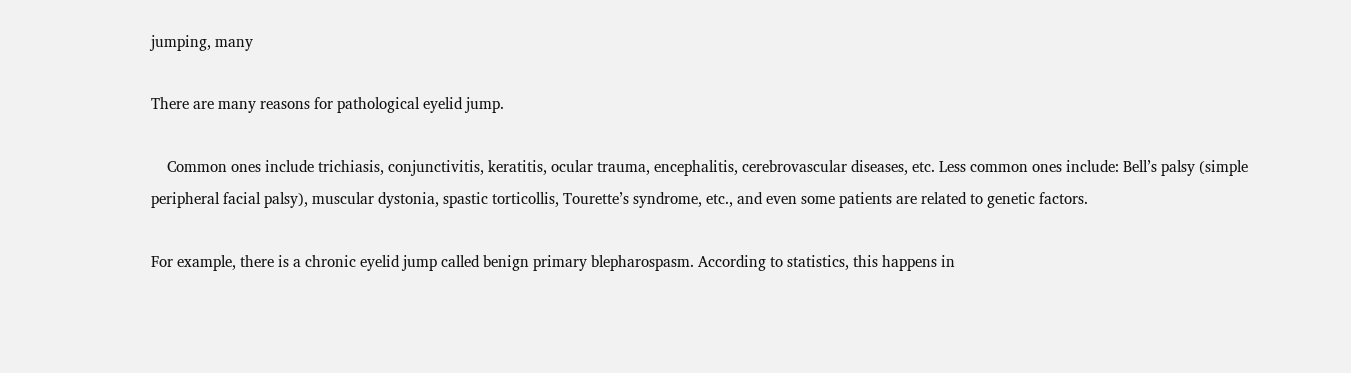jumping, many

There are many reasons for pathological eyelid jump.

    Common ones include trichiasis, conjunctivitis, keratitis, ocular trauma, encephalitis, cerebrovascular diseases, etc. Less common ones include: Bell’s palsy (simple peripheral facial palsy), muscular dystonia, spastic torticollis, Tourette’s syndrome, etc., and even some patients are related to genetic factors.

For example, there is a chronic eyelid jump called benign primary blepharospasm. According to statistics, this happens in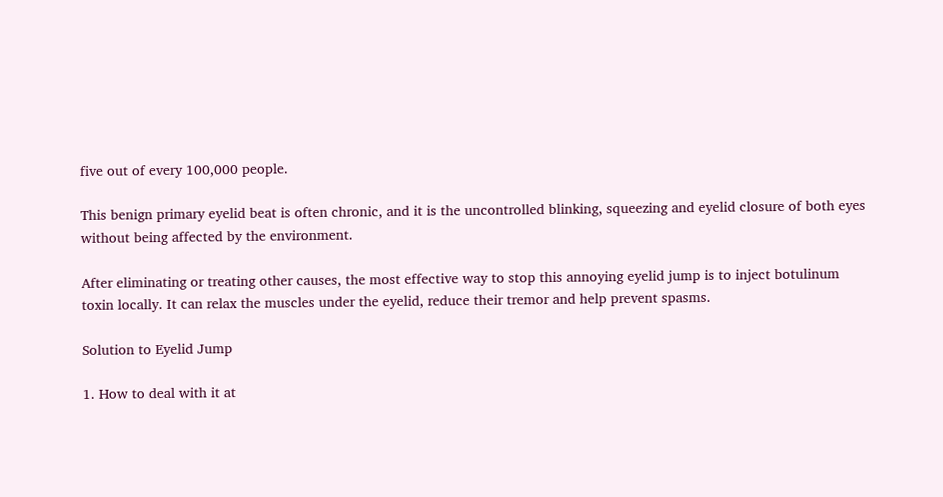five out of every 100,000 people.

This benign primary eyelid beat is often chronic, and it is the uncontrolled blinking, squeezing and eyelid closure of both eyes without being affected by the environment.

After eliminating or treating other causes, the most effective way to stop this annoying eyelid jump is to inject botulinum toxin locally. It can relax the muscles under the eyelid, reduce their tremor and help prevent spasms.

Solution to Eyelid Jump

1. How to deal with it at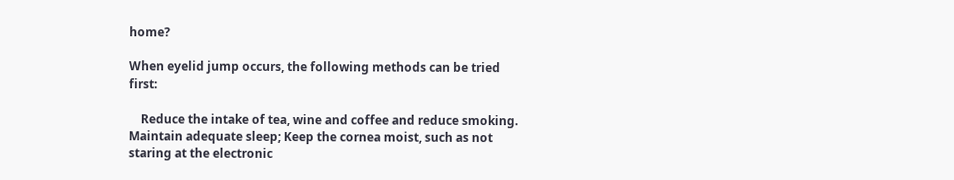home?

When eyelid jump occurs, the following methods can be tried first:

    Reduce the intake of tea, wine and coffee and reduce smoking. Maintain adequate sleep; Keep the cornea moist, such as not staring at the electronic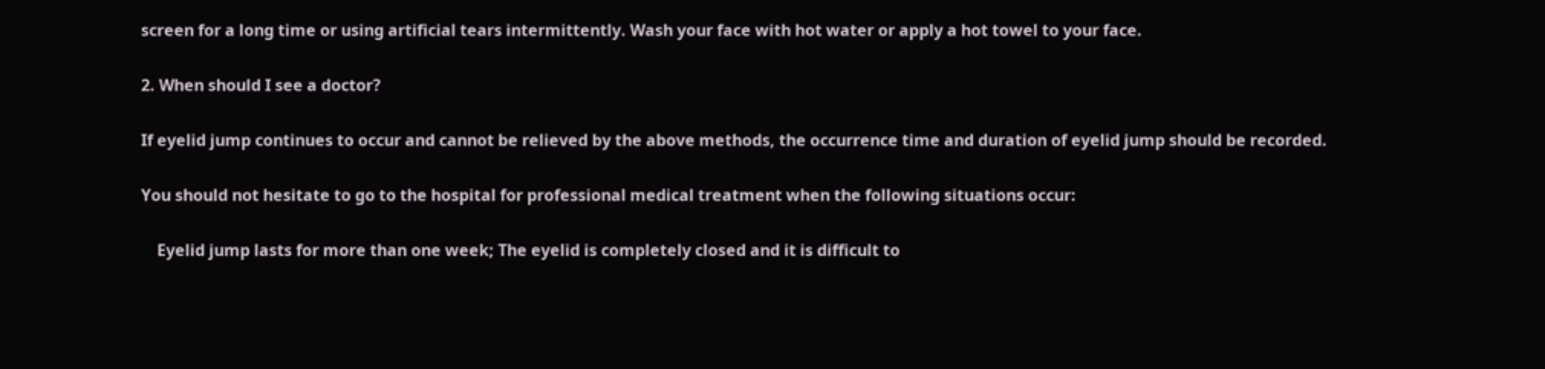screen for a long time or using artificial tears intermittently. Wash your face with hot water or apply a hot towel to your face.

2. When should I see a doctor?

If eyelid jump continues to occur and cannot be relieved by the above methods, the occurrence time and duration of eyelid jump should be recorded.

You should not hesitate to go to the hospital for professional medical treatment when the following situations occur:

    Eyelid jump lasts for more than one week; The eyelid is completely closed and it is difficult to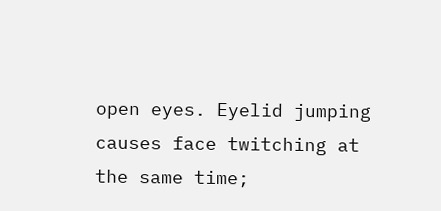open eyes. Eyelid jumping causes face twitching at the same time;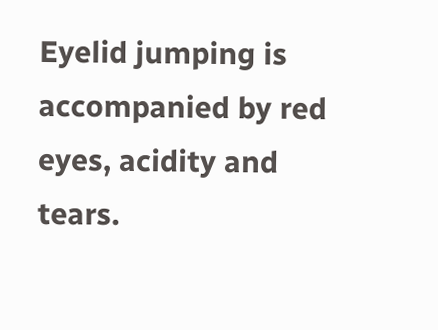Eyelid jumping is accompanied by red eyes, acidity and tears.